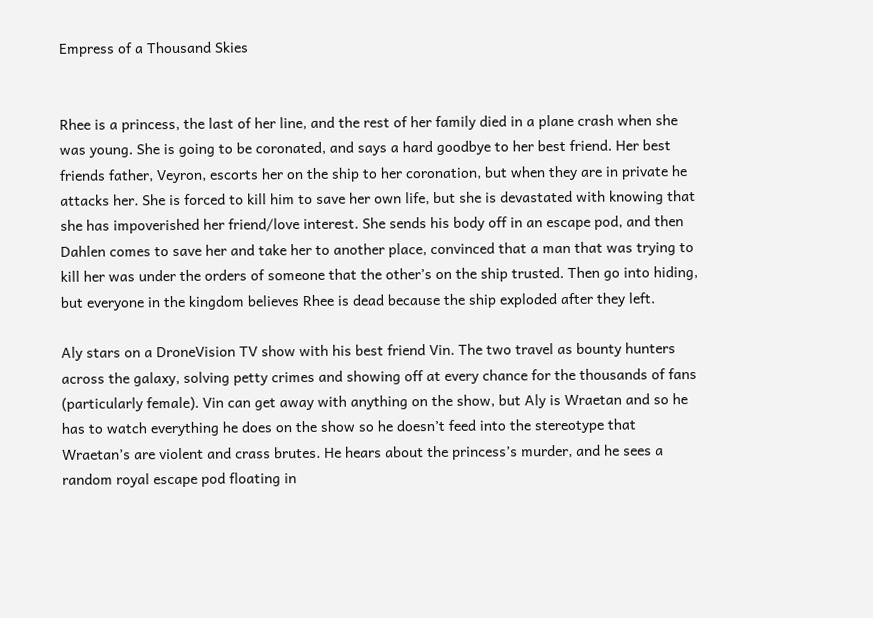Empress of a Thousand Skies


Rhee is a princess, the last of her line, and the rest of her family died in a plane crash when she was young. She is going to be coronated, and says a hard goodbye to her best friend. Her best friends father, Veyron, escorts her on the ship to her coronation, but when they are in private he attacks her. She is forced to kill him to save her own life, but she is devastated with knowing that she has impoverished her friend/love interest. She sends his body off in an escape pod, and then Dahlen comes to save her and take her to another place, convinced that a man that was trying to kill her was under the orders of someone that the other’s on the ship trusted. Then go into hiding, but everyone in the kingdom believes Rhee is dead because the ship exploded after they left.

Aly stars on a DroneVision TV show with his best friend Vin. The two travel as bounty hunters across the galaxy, solving petty crimes and showing off at every chance for the thousands of fans (particularly female). Vin can get away with anything on the show, but Aly is Wraetan and so he has to watch everything he does on the show so he doesn’t feed into the stereotype that Wraetan’s are violent and crass brutes. He hears about the princess’s murder, and he sees a random royal escape pod floating in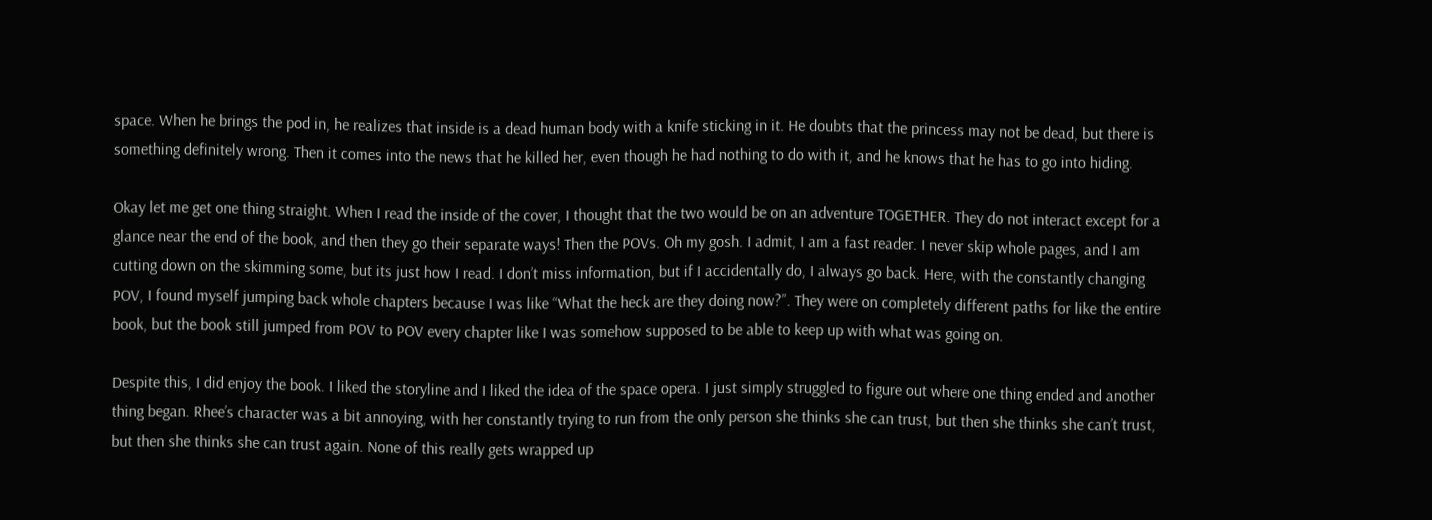space. When he brings the pod in, he realizes that inside is a dead human body with a knife sticking in it. He doubts that the princess may not be dead, but there is something definitely wrong. Then it comes into the news that he killed her, even though he had nothing to do with it, and he knows that he has to go into hiding.

Okay let me get one thing straight. When I read the inside of the cover, I thought that the two would be on an adventure TOGETHER. They do not interact except for a glance near the end of the book, and then they go their separate ways! Then the POVs. Oh my gosh. I admit, I am a fast reader. I never skip whole pages, and I am cutting down on the skimming some, but its just how I read. I don’t miss information, but if I accidentally do, I always go back. Here, with the constantly changing POV, I found myself jumping back whole chapters because I was like “What the heck are they doing now?”. They were on completely different paths for like the entire book, but the book still jumped from POV to POV every chapter like I was somehow supposed to be able to keep up with what was going on.

Despite this, I did enjoy the book. I liked the storyline and I liked the idea of the space opera. I just simply struggled to figure out where one thing ended and another thing began. Rhee’s character was a bit annoying, with her constantly trying to run from the only person she thinks she can trust, but then she thinks she can’t trust, but then she thinks she can trust again. None of this really gets wrapped up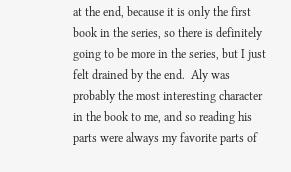at the end, because it is only the first book in the series, so there is definitely going to be more in the series, but I just felt drained by the end.  Aly was probably the most interesting character in the book to me, and so reading his parts were always my favorite parts of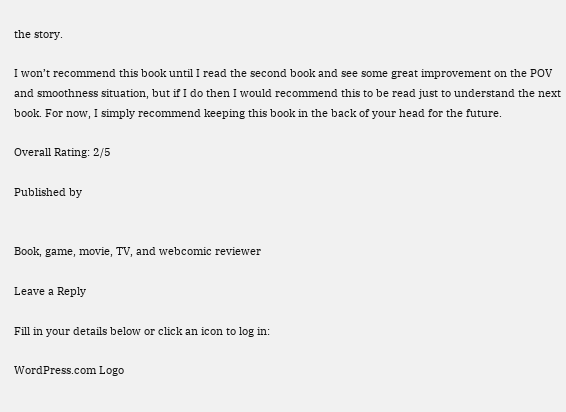the story.

I won’t recommend this book until I read the second book and see some great improvement on the POV and smoothness situation, but if I do then I would recommend this to be read just to understand the next book. For now, I simply recommend keeping this book in the back of your head for the future.

Overall Rating: 2/5

Published by


Book, game, movie, TV, and webcomic reviewer

Leave a Reply

Fill in your details below or click an icon to log in:

WordPress.com Logo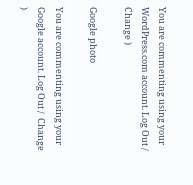You are commenting using your WordPress.com account. Log Out /  Change )

Google photo

You are commenting using your Google account. Log Out /  Change )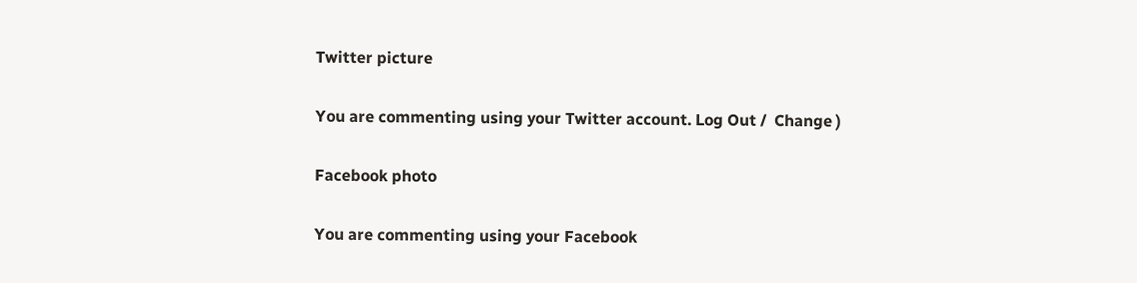Twitter picture

You are commenting using your Twitter account. Log Out /  Change )

Facebook photo

You are commenting using your Facebook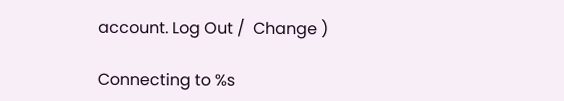account. Log Out /  Change )

Connecting to %s